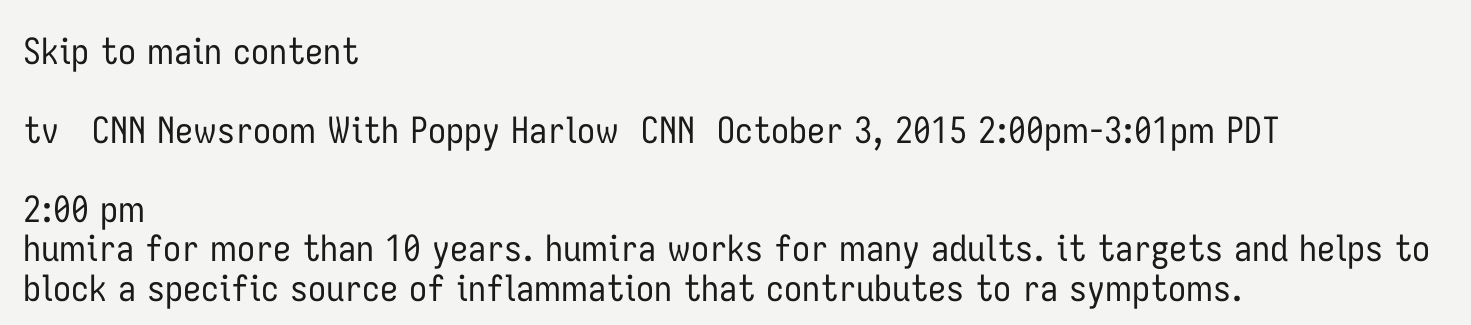Skip to main content

tv   CNN Newsroom With Poppy Harlow  CNN  October 3, 2015 2:00pm-3:01pm PDT

2:00 pm
humira for more than 10 years. humira works for many adults. it targets and helps to block a specific source of inflammation that contrubutes to ra symptoms.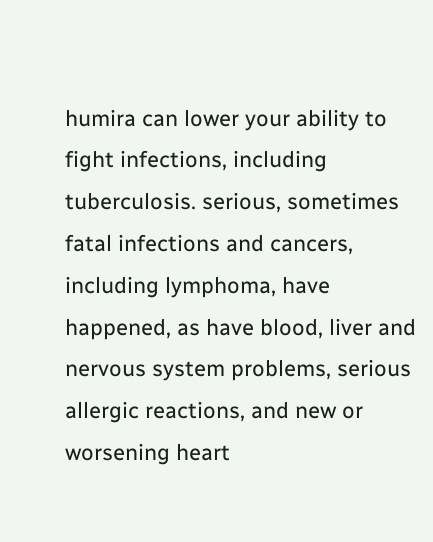humira can lower your ability to fight infections, including tuberculosis. serious, sometimes fatal infections and cancers, including lymphoma, have happened, as have blood, liver and nervous system problems, serious allergic reactions, and new or worsening heart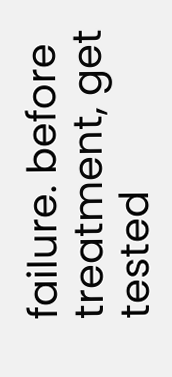failure. before treatment, get tested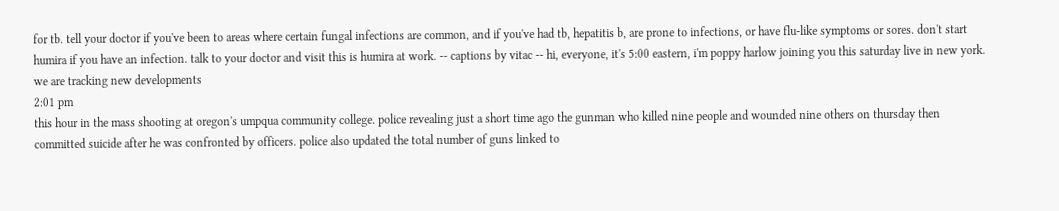for tb. tell your doctor if you've been to areas where certain fungal infections are common, and if you've had tb, hepatitis b, are prone to infections, or have flu-like symptoms or sores. don't start humira if you have an infection. talk to your doctor and visit this is humira at work. -- captions by vitac -- hi, everyone, it's 5:00 eastern, i'm poppy harlow joining you this saturday live in new york. we are tracking new developments
2:01 pm
this hour in the mass shooting at oregon's umpqua community college. police revealing just a short time ago the gunman who killed nine people and wounded nine others on thursday then committed suicide after he was confronted by officers. police also updated the total number of guns linked to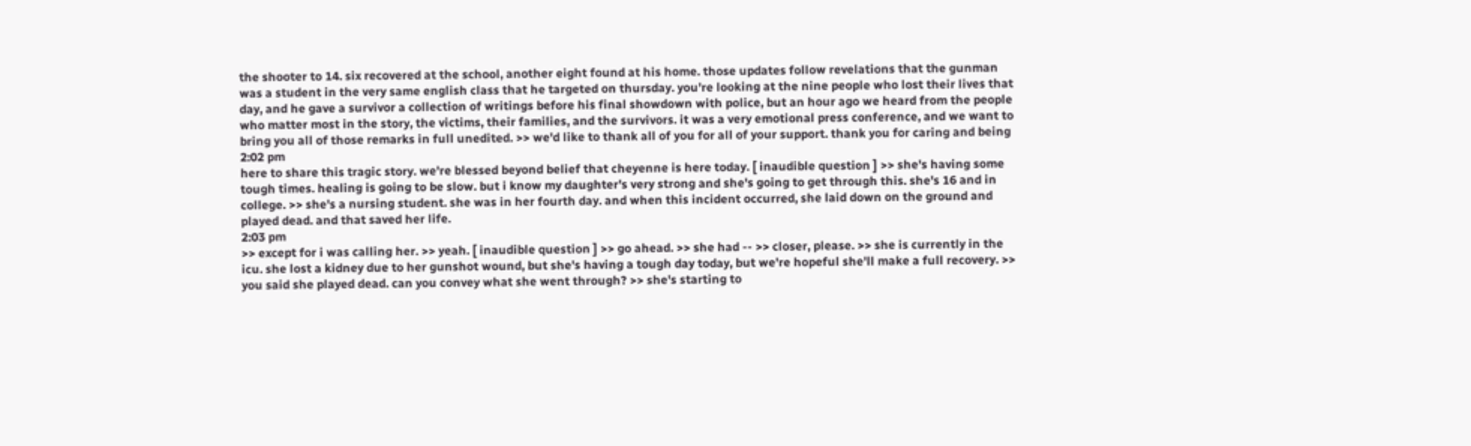the shooter to 14. six recovered at the school, another eight found at his home. those updates follow revelations that the gunman was a student in the very same english class that he targeted on thursday. you're looking at the nine people who lost their lives that day, and he gave a survivor a collection of writings before his final showdown with police, but an hour ago we heard from the people who matter most in the story, the victims, their families, and the survivors. it was a very emotional press conference, and we want to bring you all of those remarks in full unedited. >> we'd like to thank all of you for all of your support. thank you for caring and being
2:02 pm
here to share this tragic story. we're blessed beyond belief that cheyenne is here today. [ inaudible question ] >> she's having some tough times. healing is going to be slow. but i know my daughter's very strong and she's going to get through this. she's 16 and in college. >> she's a nursing student. she was in her fourth day. and when this incident occurred, she laid down on the ground and played dead. and that saved her life.
2:03 pm
>> except for i was calling her. >> yeah. [ inaudible question ] >> go ahead. >> she had -- >> closer, please. >> she is currently in the icu. she lost a kidney due to her gunshot wound, but she's having a tough day today, but we're hopeful she'll make a full recovery. >> you said she played dead. can you convey what she went through? >> she's starting to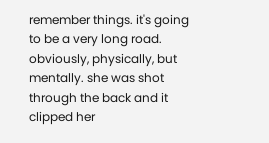remember things. it's going to be a very long road. obviously, physically, but mentally. she was shot through the back and it clipped her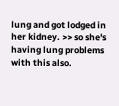lung and got lodged in her kidney. >> so she's having lung problems with this also.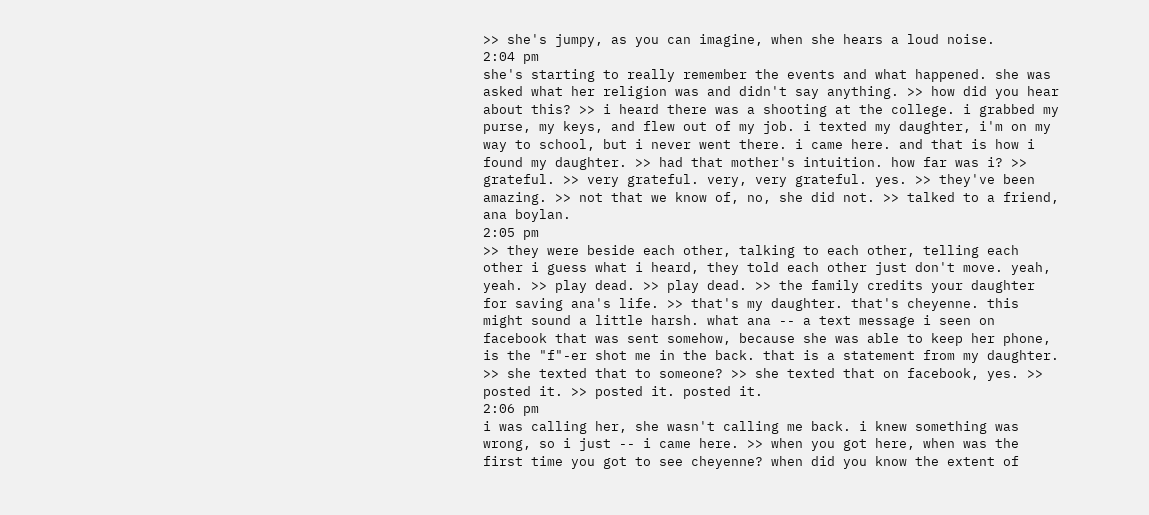>> she's jumpy, as you can imagine, when she hears a loud noise.
2:04 pm
she's starting to really remember the events and what happened. she was asked what her religion was and didn't say anything. >> how did you hear about this? >> i heard there was a shooting at the college. i grabbed my purse, my keys, and flew out of my job. i texted my daughter, i'm on my way to school, but i never went there. i came here. and that is how i found my daughter. >> had that mother's intuition. how far was i? >> grateful. >> very grateful. very, very grateful. yes. >> they've been amazing. >> not that we know of, no, she did not. >> talked to a friend, ana boylan.
2:05 pm
>> they were beside each other, talking to each other, telling each other i guess what i heard, they told each other just don't move. yeah, yeah. >> play dead. >> play dead. >> the family credits your daughter for saving ana's life. >> that's my daughter. that's cheyenne. this might sound a little harsh. what ana -- a text message i seen on facebook that was sent somehow, because she was able to keep her phone, is the "f"-er shot me in the back. that is a statement from my daughter. >> she texted that to someone? >> she texted that on facebook, yes. >> posted it. >> posted it. posted it.
2:06 pm
i was calling her, she wasn't calling me back. i knew something was wrong, so i just -- i came here. >> when you got here, when was the first time you got to see cheyenne? when did you know the extent of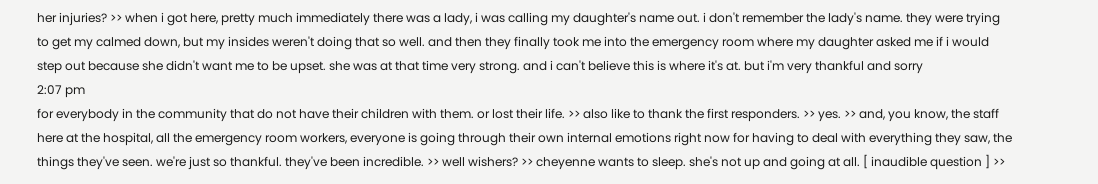her injuries? >> when i got here, pretty much immediately there was a lady, i was calling my daughter's name out. i don't remember the lady's name. they were trying to get my calmed down, but my insides weren't doing that so well. and then they finally took me into the emergency room where my daughter asked me if i would step out because she didn't want me to be upset. she was at that time very strong. and i can't believe this is where it's at. but i'm very thankful and sorry
2:07 pm
for everybody in the community that do not have their children with them. or lost their life. >> also like to thank the first responders. >> yes. >> and, you know, the staff here at the hospital, all the emergency room workers, everyone is going through their own internal emotions right now for having to deal with everything they saw, the things they've seen. we're just so thankful. they've been incredible. >> well wishers? >> cheyenne wants to sleep. she's not up and going at all. [ inaudible question ] >>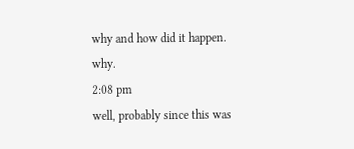why and how did it happen. why.
2:08 pm
well, probably since this was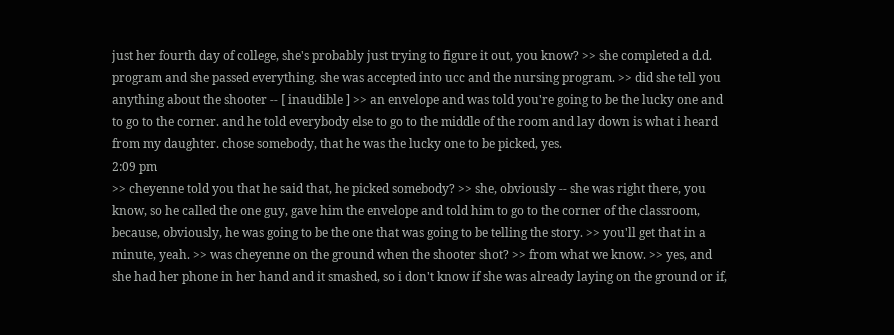just her fourth day of college, she's probably just trying to figure it out, you know? >> she completed a d.d. program and she passed everything. she was accepted into ucc and the nursing program. >> did she tell you anything about the shooter -- [ inaudible ] >> an envelope and was told you're going to be the lucky one and to go to the corner. and he told everybody else to go to the middle of the room and lay down is what i heard from my daughter. chose somebody, that he was the lucky one to be picked, yes.
2:09 pm
>> cheyenne told you that he said that, he picked somebody? >> she, obviously -- she was right there, you know, so he called the one guy, gave him the envelope and told him to go to the corner of the classroom, because, obviously, he was going to be the one that was going to be telling the story. >> you'll get that in a minute, yeah. >> was cheyenne on the ground when the shooter shot? >> from what we know. >> yes, and she had her phone in her hand and it smashed, so i don't know if she was already laying on the ground or if,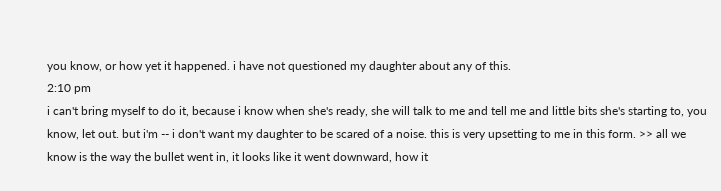you know, or how yet it happened. i have not questioned my daughter about any of this.
2:10 pm
i can't bring myself to do it, because i know when she's ready, she will talk to me and tell me and little bits she's starting to, you know, let out. but i'm -- i don't want my daughter to be scared of a noise. this is very upsetting to me in this form. >> all we know is the way the bullet went in, it looks like it went downward, how it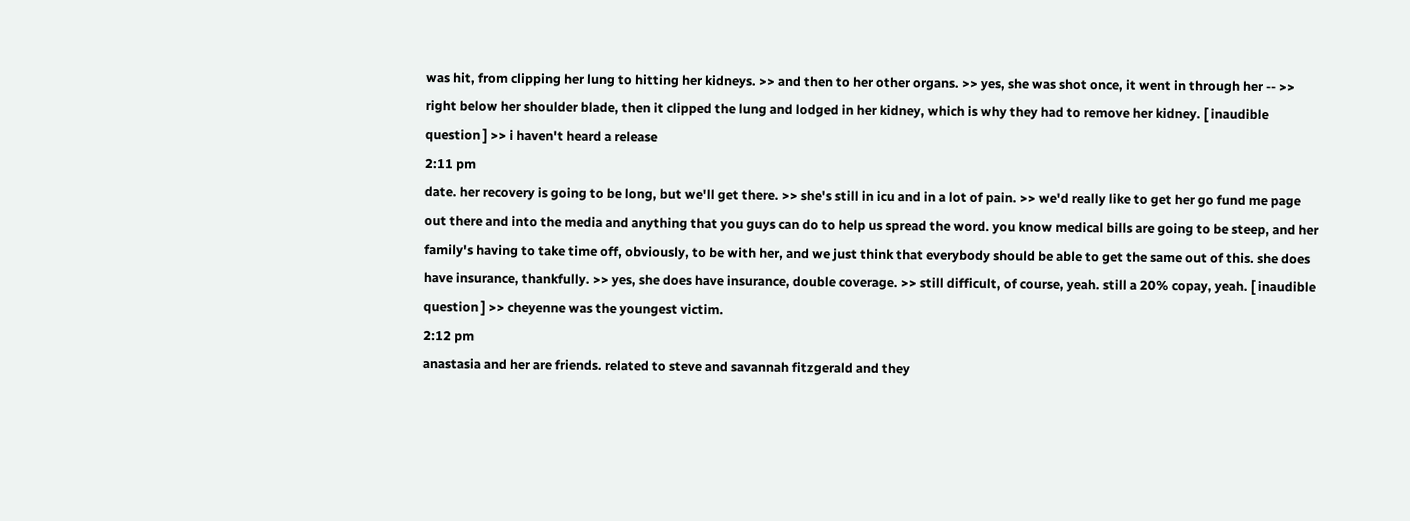was hit, from clipping her lung to hitting her kidneys. >> and then to her other organs. >> yes, she was shot once, it went in through her -- >> right below her shoulder blade, then it clipped the lung and lodged in her kidney, which is why they had to remove her kidney. [ inaudible question ] >> i haven't heard a release
2:11 pm
date. her recovery is going to be long, but we'll get there. >> she's still in icu and in a lot of pain. >> we'd really like to get her go fund me page out there and into the media and anything that you guys can do to help us spread the word. you know medical bills are going to be steep, and her family's having to take time off, obviously, to be with her, and we just think that everybody should be able to get the same out of this. she does have insurance, thankfully. >> yes, she does have insurance, double coverage. >> still difficult, of course, yeah. still a 20% copay, yeah. [ inaudible question ] >> cheyenne was the youngest victim.
2:12 pm
anastasia and her are friends. related to steve and savannah fitzgerald and they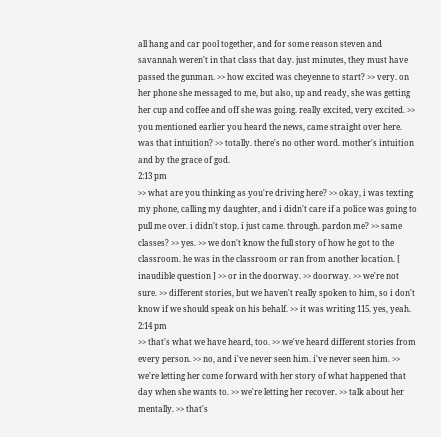all hang and car pool together, and for some reason steven and savannah weren't in that class that day. just minutes, they must have passed the gunman. >> how excited was cheyenne to start? >> very. on her phone she messaged to me, but also, up and ready, she was getting her cup and coffee and off she was going. really excited, very excited. >> you mentioned earlier you heard the news, came straight over here. was that intuition? >> totally. there's no other word. mother's intuition and by the grace of god.
2:13 pm
>> what are you thinking as you're driving here? >> okay, i was texting my phone, calling my daughter, and i didn't care if a police was going to pull me over. i didn't stop. i just came. through. pardon me? >> same classes? >> yes. >> we don't know the full story of how he got to the classroom. he was in the classroom or ran from another location. [ inaudible question ] >> or in the doorway. >> doorway. >> we're not sure. >> different stories, but we haven't really spoken to him, so i don't know if we should speak on his behalf. >> it was writing 115. yes, yeah.
2:14 pm
>> that's what we have heard, too. >> we've heard different stories from every person. >> no, and i've never seen him. i've never seen him. >> we're letting her come forward with her story of what happened that day when she wants to. >> we're letting her recover. >> talk about her mentally. >> that's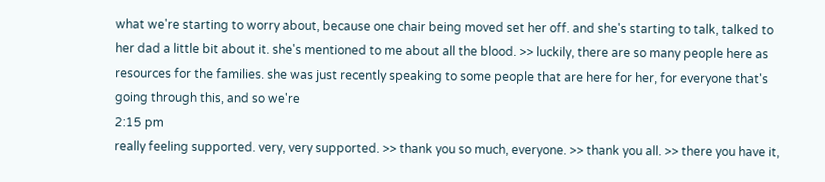what we're starting to worry about, because one chair being moved set her off. and she's starting to talk, talked to her dad a little bit about it. she's mentioned to me about all the blood. >> luckily, there are so many people here as resources for the families. she was just recently speaking to some people that are here for her, for everyone that's going through this, and so we're
2:15 pm
really feeling supported. very, very supported. >> thank you so much, everyone. >> thank you all. >> there you have it,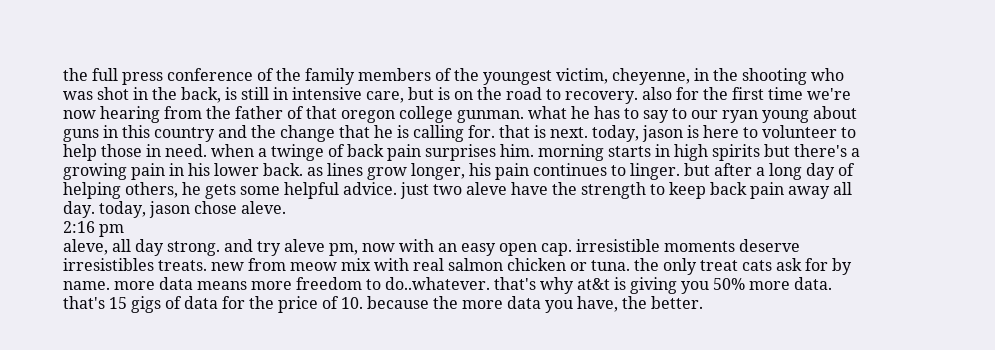the full press conference of the family members of the youngest victim, cheyenne, in the shooting who was shot in the back, is still in intensive care, but is on the road to recovery. also for the first time we're now hearing from the father of that oregon college gunman. what he has to say to our ryan young about guns in this country and the change that he is calling for. that is next. today, jason is here to volunteer to help those in need. when a twinge of back pain surprises him. morning starts in high spirits but there's a growing pain in his lower back. as lines grow longer, his pain continues to linger. but after a long day of helping others, he gets some helpful advice. just two aleve have the strength to keep back pain away all day. today, jason chose aleve.
2:16 pm
aleve, all day strong. and try aleve pm, now with an easy open cap. irresistible moments deserve irresistibles treats. new from meow mix with real salmon chicken or tuna. the only treat cats ask for by name. more data means more freedom to do..whatever. that's why at&t is giving you 50% more data. that's 15 gigs of data for the price of 10. because the more data you have, the better.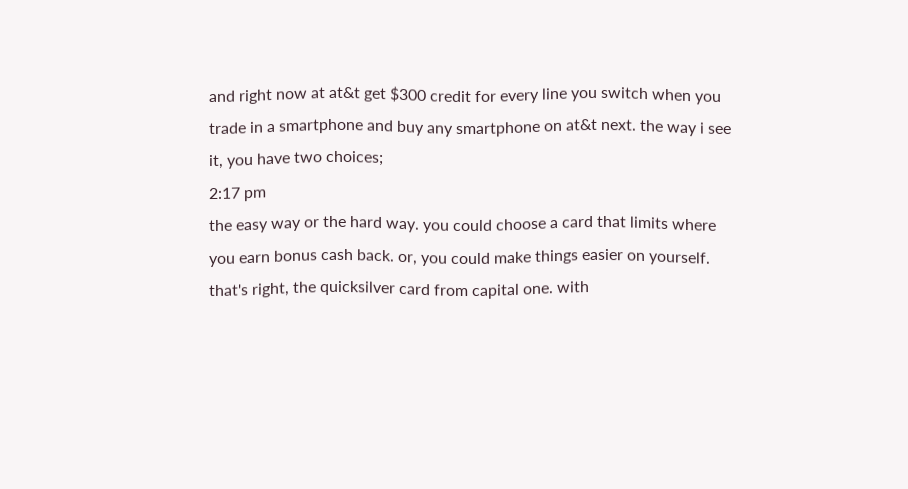and right now at at&t get $300 credit for every line you switch when you trade in a smartphone and buy any smartphone on at&t next. the way i see it, you have two choices;
2:17 pm
the easy way or the hard way. you could choose a card that limits where you earn bonus cash back. or, you could make things easier on yourself. that's right, the quicksilver card from capital one. with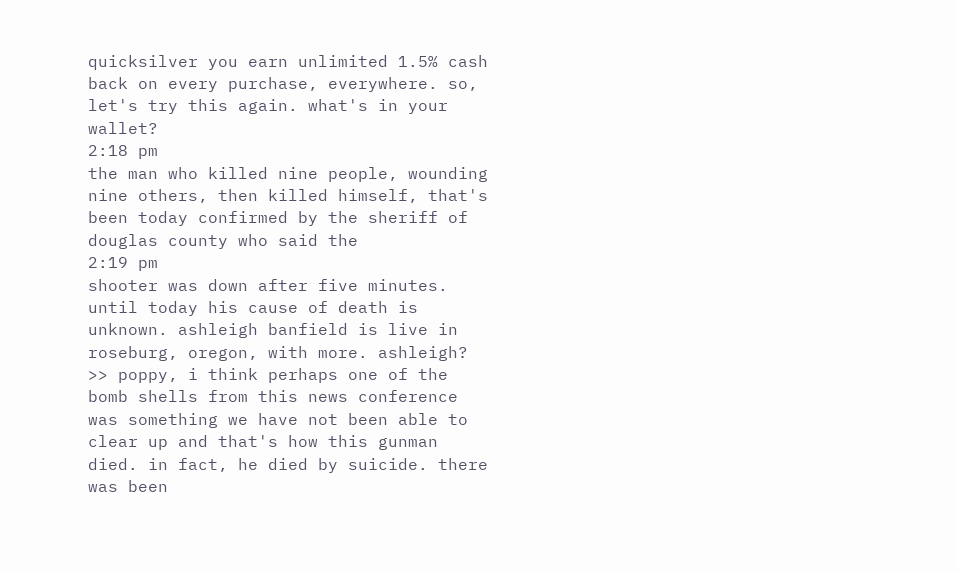quicksilver you earn unlimited 1.5% cash back on every purchase, everywhere. so, let's try this again. what's in your wallet?
2:18 pm
the man who killed nine people, wounding nine others, then killed himself, that's been today confirmed by the sheriff of douglas county who said the
2:19 pm
shooter was down after five minutes. until today his cause of death is unknown. ashleigh banfield is live in roseburg, oregon, with more. ashleigh? >> poppy, i think perhaps one of the bomb shells from this news conference was something we have not been able to clear up and that's how this gunman died. in fact, he died by suicide. there was been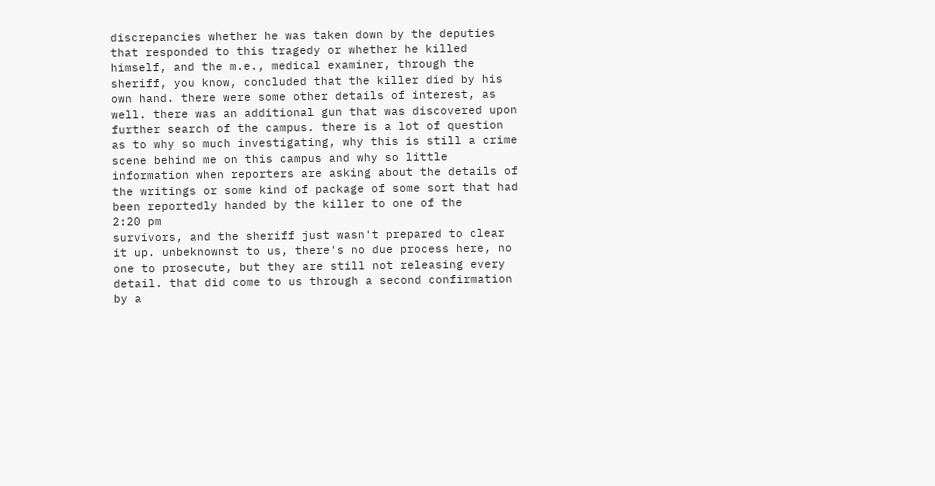discrepancies whether he was taken down by the deputies that responded to this tragedy or whether he killed himself, and the m.e., medical examiner, through the sheriff, you know, concluded that the killer died by his own hand. there were some other details of interest, as well. there was an additional gun that was discovered upon further search of the campus. there is a lot of question as to why so much investigating, why this is still a crime scene behind me on this campus and why so little information when reporters are asking about the details of the writings or some kind of package of some sort that had been reportedly handed by the killer to one of the
2:20 pm
survivors, and the sheriff just wasn't prepared to clear it up. unbeknownst to us, there's no due process here, no one to prosecute, but they are still not releasing every detail. that did come to us through a second confirmation by a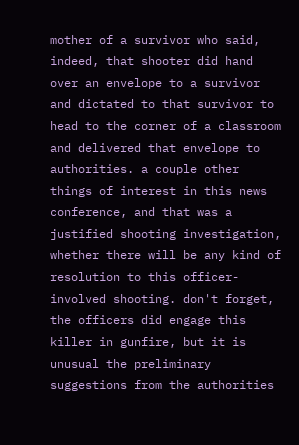mother of a survivor who said, indeed, that shooter did hand over an envelope to a survivor and dictated to that survivor to head to the corner of a classroom and delivered that envelope to authorities. a couple other things of interest in this news conference, and that was a justified shooting investigation, whether there will be any kind of resolution to this officer-involved shooting. don't forget, the officers did engage this killer in gunfire, but it is unusual the preliminary suggestions from the authorities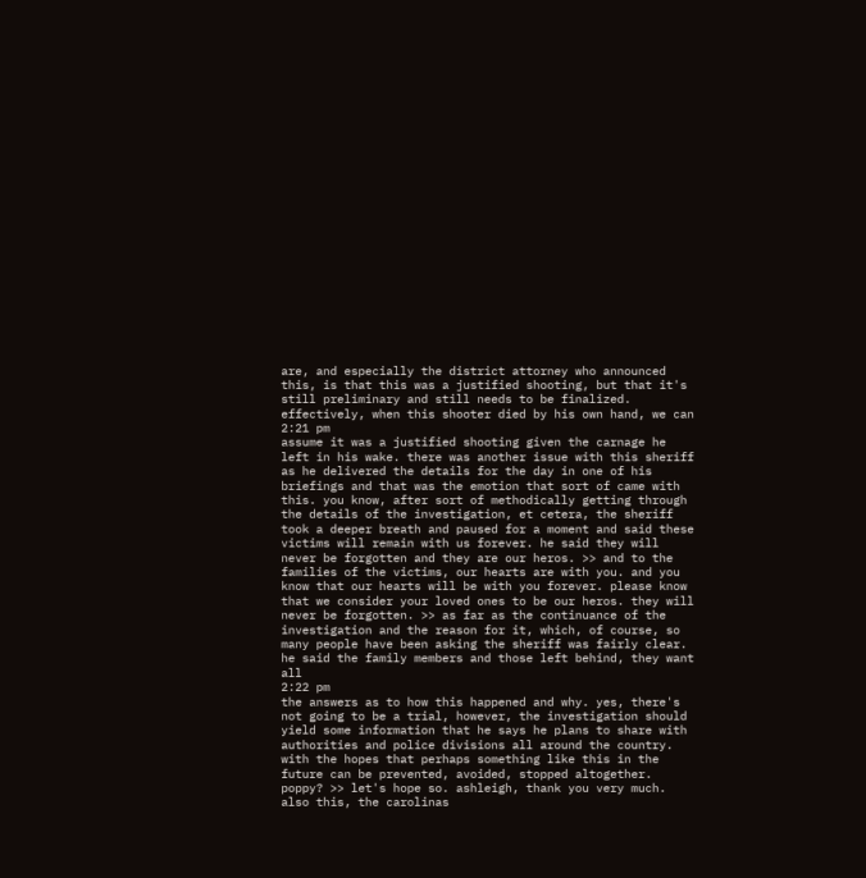are, and especially the district attorney who announced this, is that this was a justified shooting, but that it's still preliminary and still needs to be finalized. effectively, when this shooter died by his own hand, we can
2:21 pm
assume it was a justified shooting given the carnage he left in his wake. there was another issue with this sheriff as he delivered the details for the day in one of his briefings and that was the emotion that sort of came with this. you know, after sort of methodically getting through the details of the investigation, et cetera, the sheriff took a deeper breath and paused for a moment and said these victims will remain with us forever. he said they will never be forgotten and they are our heros. >> and to the families of the victims, our hearts are with you. and you know that our hearts will be with you forever. please know that we consider your loved ones to be our heros. they will never be forgotten. >> as far as the continuance of the investigation and the reason for it, which, of course, so many people have been asking the sheriff was fairly clear. he said the family members and those left behind, they want all
2:22 pm
the answers as to how this happened and why. yes, there's not going to be a trial, however, the investigation should yield some information that he says he plans to share with authorities and police divisions all around the country. with the hopes that perhaps something like this in the future can be prevented, avoided, stopped altogether. poppy? >> let's hope so. ashleigh, thank you very much. also this, the carolinas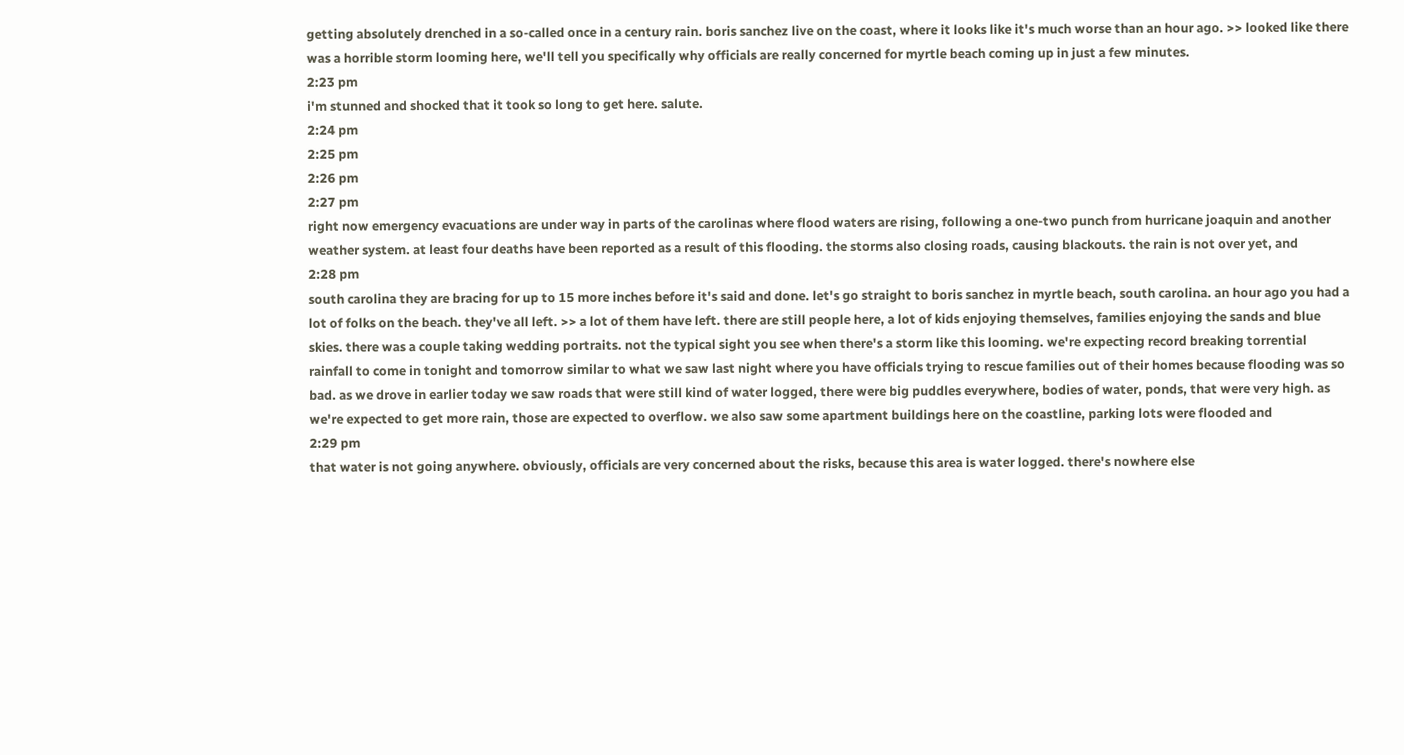getting absolutely drenched in a so-called once in a century rain. boris sanchez live on the coast, where it looks like it's much worse than an hour ago. >> looked like there was a horrible storm looming here, we'll tell you specifically why officials are really concerned for myrtle beach coming up in just a few minutes.
2:23 pm
i'm stunned and shocked that it took so long to get here. salute.
2:24 pm
2:25 pm
2:26 pm
2:27 pm
right now emergency evacuations are under way in parts of the carolinas where flood waters are rising, following a one-two punch from hurricane joaquin and another weather system. at least four deaths have been reported as a result of this flooding. the storms also closing roads, causing blackouts. the rain is not over yet, and
2:28 pm
south carolina they are bracing for up to 15 more inches before it's said and done. let's go straight to boris sanchez in myrtle beach, south carolina. an hour ago you had a lot of folks on the beach. they've all left. >> a lot of them have left. there are still people here, a lot of kids enjoying themselves, families enjoying the sands and blue skies. there was a couple taking wedding portraits. not the typical sight you see when there's a storm like this looming. we're expecting record breaking torrential rainfall to come in tonight and tomorrow similar to what we saw last night where you have officials trying to rescue families out of their homes because flooding was so bad. as we drove in earlier today we saw roads that were still kind of water logged, there were big puddles everywhere, bodies of water, ponds, that were very high. as we're expected to get more rain, those are expected to overflow. we also saw some apartment buildings here on the coastline, parking lots were flooded and
2:29 pm
that water is not going anywhere. obviously, officials are very concerned about the risks, because this area is water logged. there's nowhere else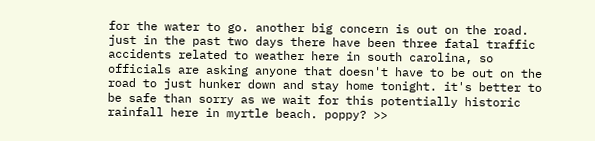for the water to go. another big concern is out on the road. just in the past two days there have been three fatal traffic accidents related to weather here in south carolina, so officials are asking anyone that doesn't have to be out on the road to just hunker down and stay home tonight. it's better to be safe than sorry as we wait for this potentially historic rainfall here in myrtle beach. poppy? >>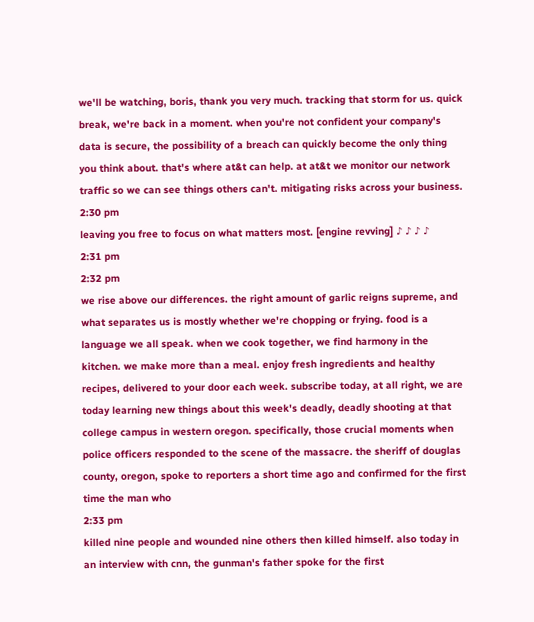we'll be watching, boris, thank you very much. tracking that storm for us. quick break, we're back in a moment. when you're not confident your company's data is secure, the possibility of a breach can quickly become the only thing you think about. that's where at&t can help. at at&t we monitor our network traffic so we can see things others can't. mitigating risks across your business.
2:30 pm
leaving you free to focus on what matters most. [engine revving] ♪ ♪ ♪ ♪
2:31 pm
2:32 pm
we rise above our differences. the right amount of garlic reigns supreme, and what separates us is mostly whether we're chopping or frying. food is a language we all speak. when we cook together, we find harmony in the kitchen. we make more than a meal. enjoy fresh ingredients and healthy recipes, delivered to your door each week. subscribe today, at all right, we are today learning new things about this week's deadly, deadly shooting at that college campus in western oregon. specifically, those crucial moments when police officers responded to the scene of the massacre. the sheriff of douglas county, oregon, spoke to reporters a short time ago and confirmed for the first time the man who
2:33 pm
killed nine people and wounded nine others then killed himself. also today in an interview with cnn, the gunman's father spoke for the first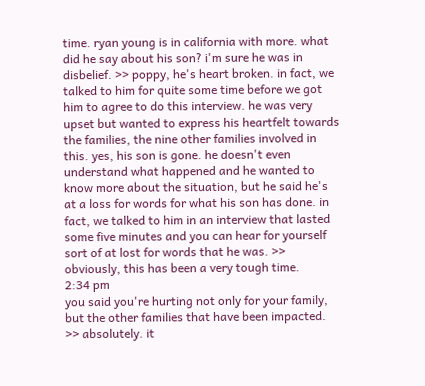time. ryan young is in california with more. what did he say about his son? i'm sure he was in disbelief. >> poppy, he's heart broken. in fact, we talked to him for quite some time before we got him to agree to do this interview. he was very upset but wanted to express his heartfelt towards the families, the nine other families involved in this. yes, his son is gone. he doesn't even understand what happened and he wanted to know more about the situation, but he said he's at a loss for words for what his son has done. in fact, we talked to him in an interview that lasted some five minutes and you can hear for yourself sort of at lost for words that he was. >> obviously, this has been a very tough time.
2:34 pm
you said you're hurting not only for your family, but the other families that have been impacted. >> absolutely. it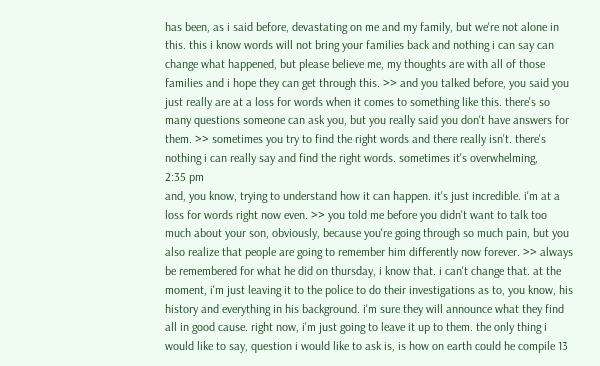has been, as i said before, devastating on me and my family, but we're not alone in this. this i know words will not bring your families back and nothing i can say can change what happened, but please believe me, my thoughts are with all of those families and i hope they can get through this. >> and you talked before, you said you just really are at a loss for words when it comes to something like this. there's so many questions someone can ask you, but you really said you don't have answers for them. >> sometimes you try to find the right words and there really isn't. there's nothing i can really say and find the right words. sometimes it's overwhelming,
2:35 pm
and, you know, trying to understand how it can happen. it's just incredible. i'm at a loss for words right now even. >> you told me before you didn't want to talk too much about your son, obviously, because you're going through so much pain, but you also realize that people are going to remember him differently now forever. >> always be remembered for what he did on thursday, i know that. i can't change that. at the moment, i'm just leaving it to the police to do their investigations as to, you know, his history and everything in his background. i'm sure they will announce what they find all in good cause. right now, i'm just going to leave it up to them. the only thing i would like to say, question i would like to ask is, is how on earth could he compile 13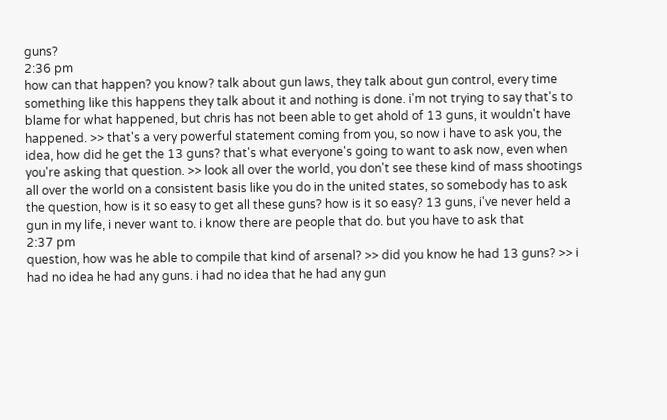guns?
2:36 pm
how can that happen? you know? talk about gun laws, they talk about gun control, every time something like this happens they talk about it and nothing is done. i'm not trying to say that's to blame for what happened, but chris has not been able to get ahold of 13 guns, it wouldn't have happened. >> that's a very powerful statement coming from you, so now i have to ask you, the idea, how did he get the 13 guns? that's what everyone's going to want to ask now, even when you're asking that question. >> look all over the world, you don't see these kind of mass shootings all over the world on a consistent basis like you do in the united states, so somebody has to ask the question, how is it so easy to get all these guns? how is it so easy? 13 guns, i've never held a gun in my life, i never want to. i know there are people that do. but you have to ask that
2:37 pm
question, how was he able to compile that kind of arsenal? >> did you know he had 13 guns? >> i had no idea he had any guns. i had no idea that he had any gun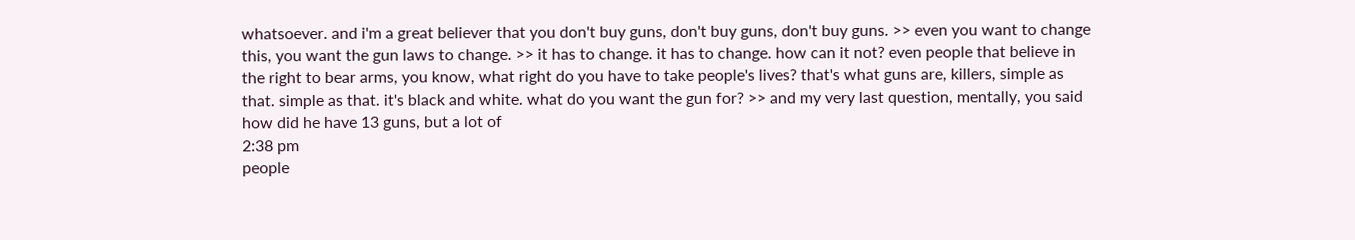whatsoever. and i'm a great believer that you don't buy guns, don't buy guns, don't buy guns. >> even you want to change this, you want the gun laws to change. >> it has to change. it has to change. how can it not? even people that believe in the right to bear arms, you know, what right do you have to take people's lives? that's what guns are, killers, simple as that. simple as that. it's black and white. what do you want the gun for? >> and my very last question, mentally, you said how did he have 13 guns, but a lot of
2:38 pm
people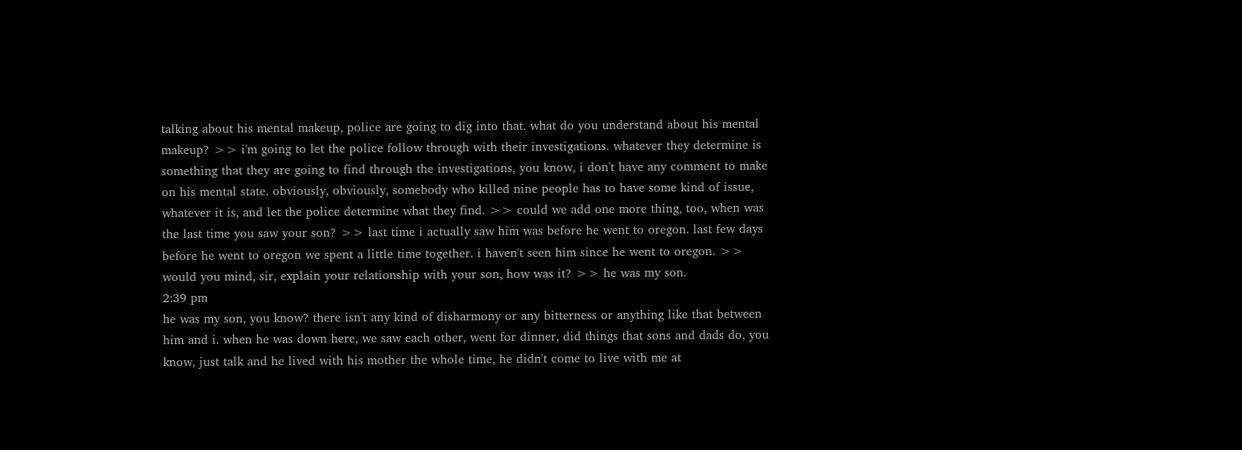talking about his mental makeup, police are going to dig into that. what do you understand about his mental makeup? >> i'm going to let the police follow through with their investigations. whatever they determine is something that they are going to find through the investigations, you know, i don't have any comment to make on his mental state. obviously, obviously, somebody who killed nine people has to have some kind of issue, whatever it is, and let the police determine what they find. >> could we add one more thing, too, when was the last time you saw your son? >> last time i actually saw him was before he went to oregon. last few days before he went to oregon we spent a little time together. i haven't seen him since he went to oregon. >> would you mind, sir, explain your relationship with your son, how was it? >> he was my son.
2:39 pm
he was my son, you know? there isn't any kind of disharmony or any bitterness or anything like that between him and i. when he was down here, we saw each other, went for dinner, did things that sons and dads do, you know, just talk and he lived with his mother the whole time, he didn't come to live with me at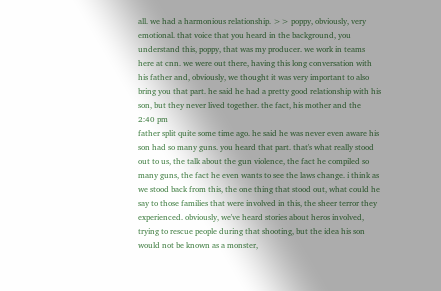all. we had a harmonious relationship. >> poppy, obviously, very emotional. that voice that you heard in the background, you understand this, poppy, that was my producer. we work in teams here at cnn. we were out there, having this long conversation with his father and, obviously, we thought it was very important to also bring you that part. he said he had a pretty good relationship with his son, but they never lived together. the fact, his mother and the
2:40 pm
father split quite some time ago. he said he was never even aware his son had so many guns. you heard that part. that's what really stood out to us, the talk about the gun violence, the fact he compiled so many guns, the fact he even wants to see the laws change. i think as we stood back from this, the one thing that stood out, what could he say to those families that were involved in this, the sheer terror they experienced. obviously, we've heard stories about heros involved, trying to rescue people during that shooting, but the idea his son would not be known as a monster,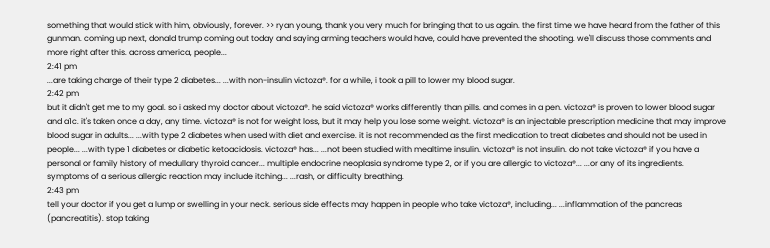something that would stick with him, obviously, forever. >> ryan young, thank you very much for bringing that to us again. the first time we have heard from the father of this gunman. coming up next, donald trump coming out today and saying arming teachers would have, could have prevented the shooting. we'll discuss those comments and more right after this. across america, people...
2:41 pm
...are taking charge of their type 2 diabetes... ...with non-insulin victoza®. for a while, i took a pill to lower my blood sugar.
2:42 pm
but it didn't get me to my goal. so i asked my doctor about victoza®. he said victoza® works differently than pills. and comes in a pen. victoza® is proven to lower blood sugar and a1c. it's taken once a day, any time. victoza® is not for weight loss, but it may help you lose some weight. victoza® is an injectable prescription medicine that may improve blood sugar in adults... ...with type 2 diabetes when used with diet and exercise. it is not recommended as the first medication to treat diabetes and should not be used in people... ...with type 1 diabetes or diabetic ketoacidosis. victoza® has... ...not been studied with mealtime insulin. victoza® is not insulin. do not take victoza® if you have a personal or family history of medullary thyroid cancer... multiple endocrine neoplasia syndrome type 2, or if you are allergic to victoza®... ...or any of its ingredients. symptoms of a serious allergic reaction may include itching... ...rash, or difficulty breathing.
2:43 pm
tell your doctor if you get a lump or swelling in your neck. serious side effects may happen in people who take victoza®, including... ...inflammation of the pancreas (pancreatitis). stop taking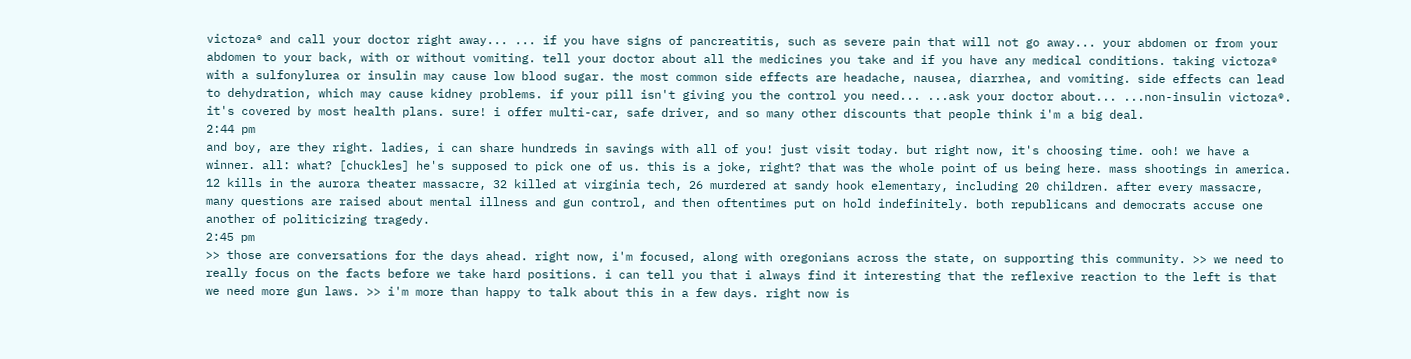victoza® and call your doctor right away... ... if you have signs of pancreatitis, such as severe pain that will not go away... your abdomen or from your abdomen to your back, with or without vomiting. tell your doctor about all the medicines you take and if you have any medical conditions. taking victoza® with a sulfonylurea or insulin may cause low blood sugar. the most common side effects are headache, nausea, diarrhea, and vomiting. side effects can lead to dehydration, which may cause kidney problems. if your pill isn't giving you the control you need... ...ask your doctor about... ...non-insulin victoza®. it's covered by most health plans. sure! i offer multi-car, safe driver, and so many other discounts that people think i'm a big deal.
2:44 pm
and boy, are they right. ladies, i can share hundreds in savings with all of you! just visit today. but right now, it's choosing time. ooh! we have a winner. all: what? [chuckles] he's supposed to pick one of us. this is a joke, right? that was the whole point of us being here. mass shootings in america. 12 kills in the aurora theater massacre, 32 killed at virginia tech, 26 murdered at sandy hook elementary, including 20 children. after every massacre, many questions are raised about mental illness and gun control, and then oftentimes put on hold indefinitely. both republicans and democrats accuse one another of politicizing tragedy.
2:45 pm
>> those are conversations for the days ahead. right now, i'm focused, along with oregonians across the state, on supporting this community. >> we need to really focus on the facts before we take hard positions. i can tell you that i always find it interesting that the reflexive reaction to the left is that we need more gun laws. >> i'm more than happy to talk about this in a few days. right now is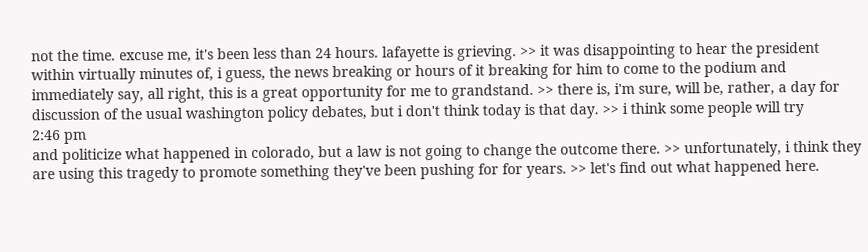not the time. excuse me, it's been less than 24 hours. lafayette is grieving. >> it was disappointing to hear the president within virtually minutes of, i guess, the news breaking or hours of it breaking for him to come to the podium and immediately say, all right, this is a great opportunity for me to grandstand. >> there is, i'm sure, will be, rather, a day for discussion of the usual washington policy debates, but i don't think today is that day. >> i think some people will try
2:46 pm
and politicize what happened in colorado, but a law is not going to change the outcome there. >> unfortunately, i think they are using this tragedy to promote something they've been pushing for for years. >> let's find out what happened here.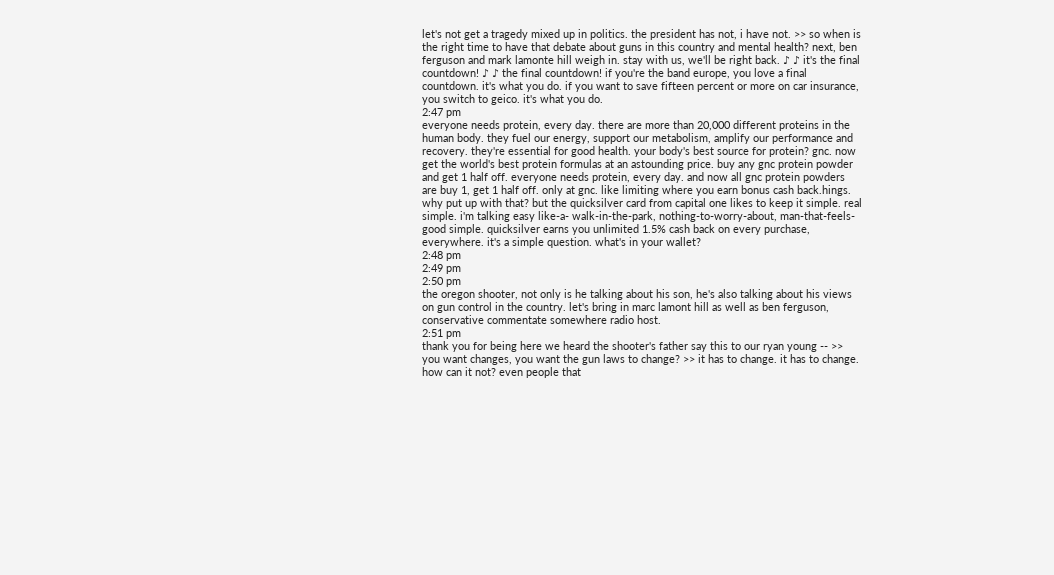let's not get a tragedy mixed up in politics. the president has not, i have not. >> so when is the right time to have that debate about guns in this country and mental health? next, ben ferguson and mark lamonte hill weigh in. stay with us, we'll be right back. ♪ ♪ it's the final countdown! ♪ ♪ the final countdown! if you're the band europe, you love a final countdown. it's what you do. if you want to save fifteen percent or more on car insurance, you switch to geico. it's what you do.
2:47 pm
everyone needs protein, every day. there are more than 20,000 different proteins in the human body. they fuel our energy, support our metabolism, amplify our performance and recovery. they're essential for good health. your body's best source for protein? gnc. now get the world's best protein formulas at an astounding price. buy any gnc protein powder and get 1 half off. everyone needs protein, every day. and now all gnc protein powders are buy 1, get 1 half off. only at gnc. like limiting where you earn bonus cash back.hings. why put up with that? but the quicksilver card from capital one likes to keep it simple. real simple. i'm talking easy like-a- walk-in-the-park, nothing-to-worry-about, man-that-feels-good simple. quicksilver earns you unlimited 1.5% cash back on every purchase, everywhere. it's a simple question. what's in your wallet?
2:48 pm
2:49 pm
2:50 pm
the oregon shooter, not only is he talking about his son, he's also talking about his views on gun control in the country. let's bring in marc lamont hill as well as ben ferguson, conservative commentate somewhere radio host.
2:51 pm
thank you for being here we heard the shooter's father say this to our ryan young -- >> you want changes, you want the gun laws to change? >> it has to change. it has to change. how can it not? even people that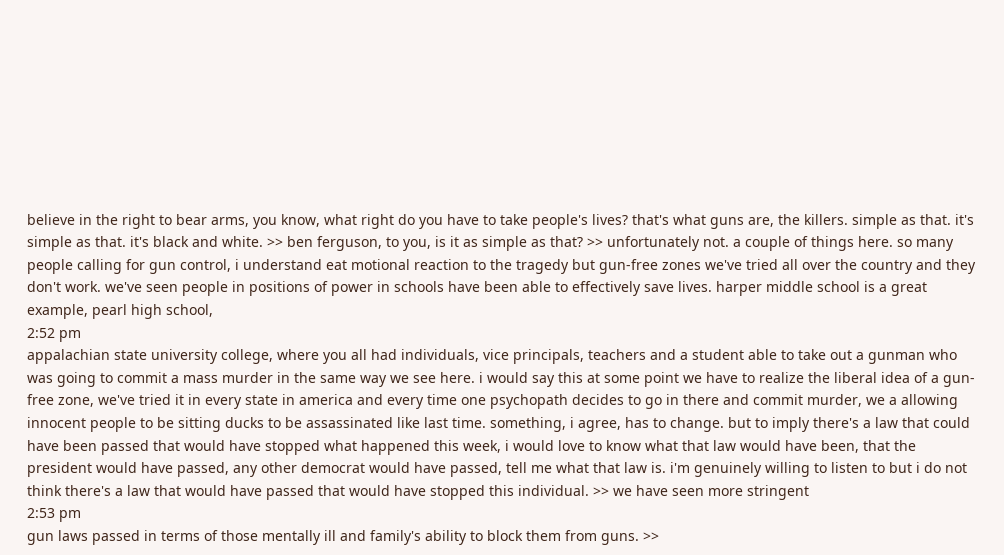believe in the right to bear arms, you know, what right do you have to take people's lives? that's what guns are, the killers. simple as that. it's simple as that. it's black and white. >> ben ferguson, to you, is it as simple as that? >> unfortunately not. a couple of things here. so many people calling for gun control, i understand eat motional reaction to the tragedy but gun-free zones we've tried all over the country and they don't work. we've seen people in positions of power in schools have been able to effectively save lives. harper middle school is a great example, pearl high school,
2:52 pm
appalachian state university college, where you all had individuals, vice principals, teachers and a student able to take out a gunman who was going to commit a mass murder in the same way we see here. i would say this at some point we have to realize the liberal idea of a gun-free zone, we've tried it in every state in america and every time one psychopath decides to go in there and commit murder, we a allowing innocent people to be sitting ducks to be assassinated like last time. something, i agree, has to change. but to imply there's a law that could have been passed that would have stopped what happened this week, i would love to know what that law would have been, that the president would have passed, any other democrat would have passed, tell me what that law is. i'm genuinely willing to listen to but i do not think there's a law that would have passed that would have stopped this individual. >> we have seen more stringent
2:53 pm
gun laws passed in terms of those mentally ill and family's ability to block them from guns. >>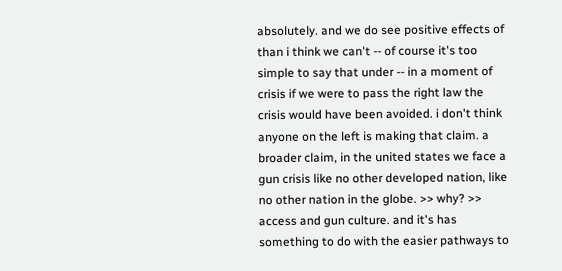absolutely. and we do see positive effects of than i think we can't -- of course it's too simple to say that under -- in a moment of crisis if we were to pass the right law the crisis would have been avoided. i don't think anyone on the left is making that claim. a broader claim, in the united states we face a gun crisis like no other developed nation, like no other nation in the globe. >> why? >> access and gun culture. and it's has something to do with the easier pathways to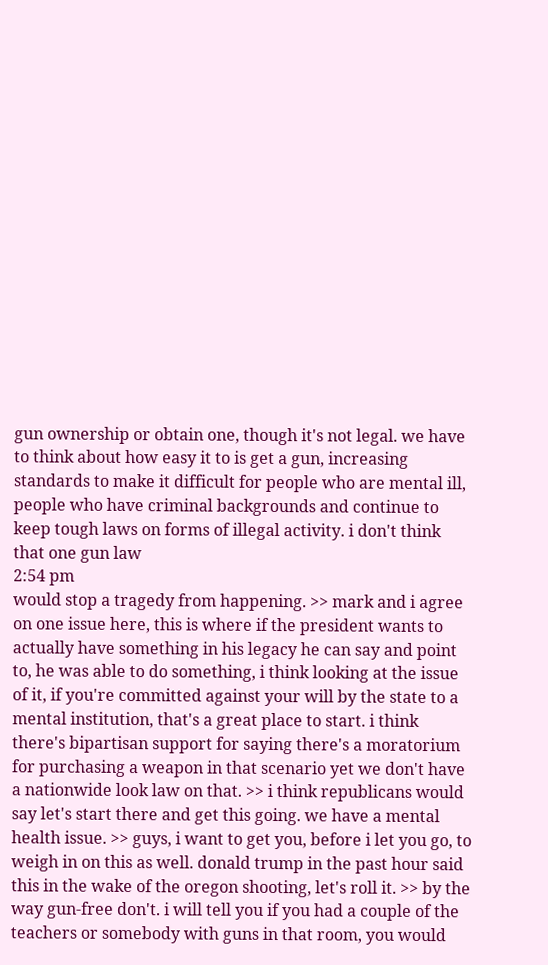gun ownership or obtain one, though it's not legal. we have to think about how easy it to is get a gun, increasing standards to make it difficult for people who are mental ill, people who have criminal backgrounds and continue to keep tough laws on forms of illegal activity. i don't think that one gun law
2:54 pm
would stop a tragedy from happening. >> mark and i agree on one issue here, this is where if the president wants to actually have something in his legacy he can say and point to, he was able to do something, i think looking at the issue of it, if you're committed against your will by the state to a mental institution, that's a great place to start. i think there's bipartisan support for saying there's a moratorium for purchasing a weapon in that scenario yet we don't have a nationwide look law on that. >> i think republicans would say let's start there and get this going. we have a mental health issue. >> guys, i want to get you, before i let you go, to weigh in on this as well. donald trump in the past hour said this in the wake of the oregon shooting, let's roll it. >> by the way gun-free don't. i will tell you if you had a couple of the teachers or somebody with guns in that room, you would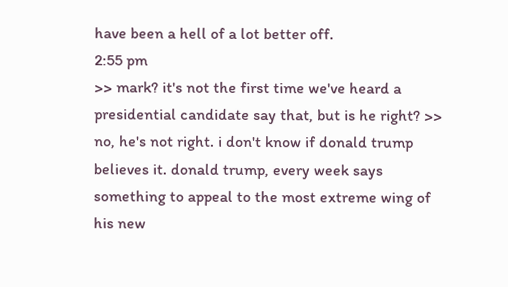have been a hell of a lot better off.
2:55 pm
>> mark? it's not the first time we've heard a presidential candidate say that, but is he right? >> no, he's not right. i don't know if donald trump believes it. donald trump, every week says something to appeal to the most extreme wing of his new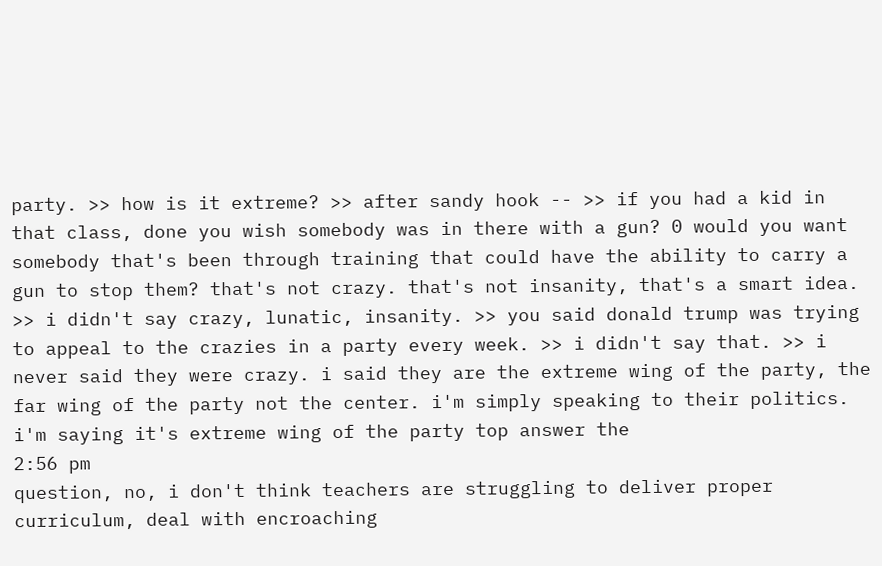party. >> how is it extreme? >> after sandy hook -- >> if you had a kid in that class, done you wish somebody was in there with a gun? 0 would you want somebody that's been through training that could have the ability to carry a gun to stop them? that's not crazy. that's not insanity, that's a smart idea. >> i didn't say crazy, lunatic, insanity. >> you said donald trump was trying to appeal to the crazies in a party every week. >> i didn't say that. >> i never said they were crazy. i said they are the extreme wing of the party, the far wing of the party not the center. i'm simply speaking to their politics. i'm saying it's extreme wing of the party top answer the
2:56 pm
question, no, i don't think teachers are struggling to deliver proper curriculum, deal with encroaching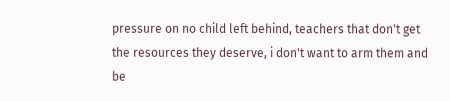pressure on no child left behind, teachers that don't get the resources they deserve, i don't want to arm them and be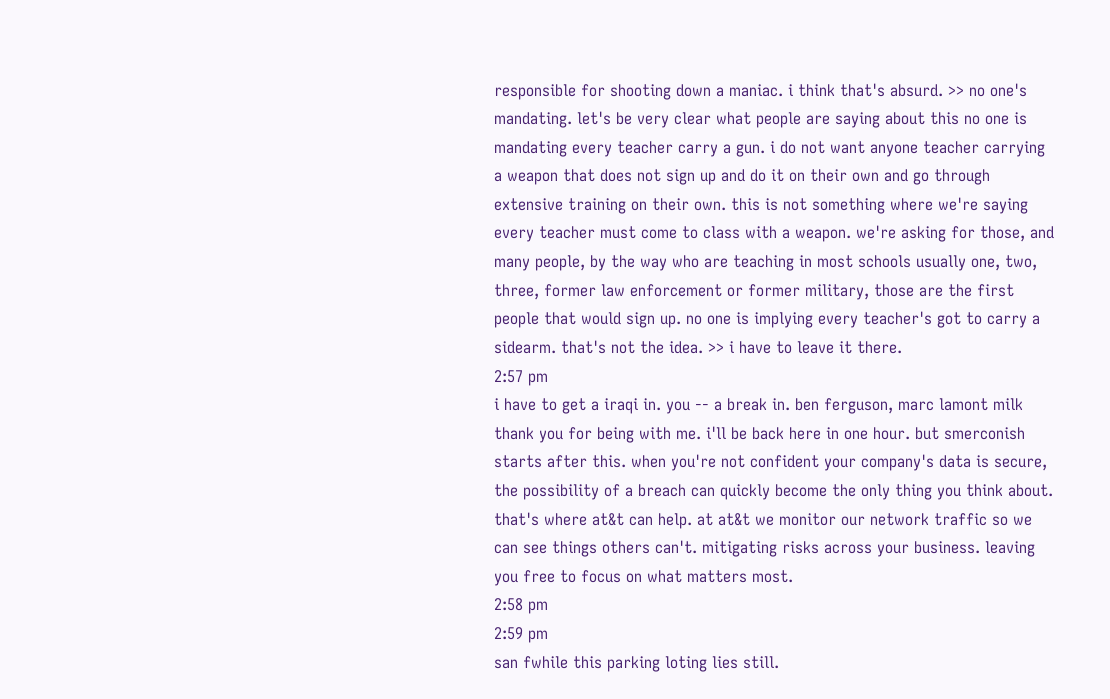responsible for shooting down a maniac. i think that's absurd. >> no one's mandating. let's be very clear what people are saying about this no one is mandating every teacher carry a gun. i do not want anyone teacher carrying a weapon that does not sign up and do it on their own and go through extensive training on their own. this is not something where we're saying every teacher must come to class with a weapon. we're asking for those, and many people, by the way who are teaching in most schools usually one, two, three, former law enforcement or former military, those are the first people that would sign up. no one is implying every teacher's got to carry a sidearm. that's not the idea. >> i have to leave it there.
2:57 pm
i have to get a iraqi in. you -- a break in. ben ferguson, marc lamont milk thank you for being with me. i'll be back here in one hour. but smerconish starts after this. when you're not confident your company's data is secure, the possibility of a breach can quickly become the only thing you think about. that's where at&t can help. at at&t we monitor our network traffic so we can see things others can't. mitigating risks across your business. leaving you free to focus on what matters most.
2:58 pm
2:59 pm
san fwhile this parking loting lies still.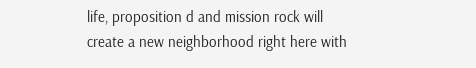life, proposition d and mission rock will create a new neighborhood right here with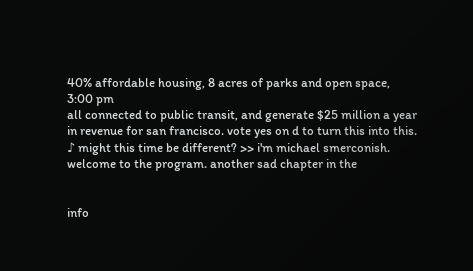40% affordable housing, 8 acres of parks and open space,
3:00 pm
all connected to public transit, and generate $25 million a year in revenue for san francisco. vote yes on d to turn this into this. ♪ might this time be different? >> i'm michael smerconish. welcome to the program. another sad chapter in the


info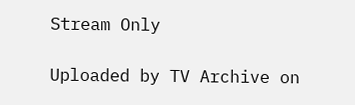Stream Only

Uploaded by TV Archive on